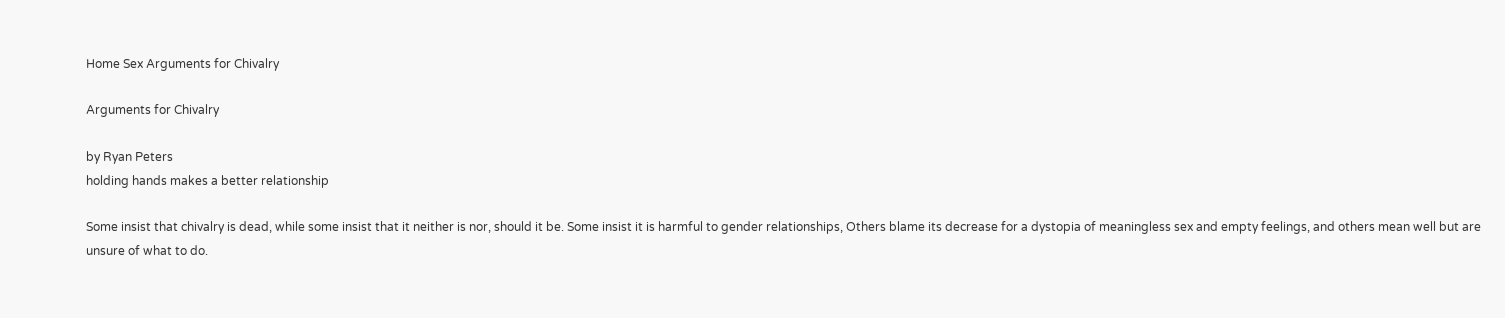Home Sex Arguments for Chivalry

Arguments for Chivalry

by Ryan Peters
holding hands makes a better relationship

Some insist that chivalry is dead, while some insist that it neither is nor, should it be. Some insist it is harmful to gender relationships, Others blame its decrease for a dystopia of meaningless sex and empty feelings, and others mean well but are unsure of what to do.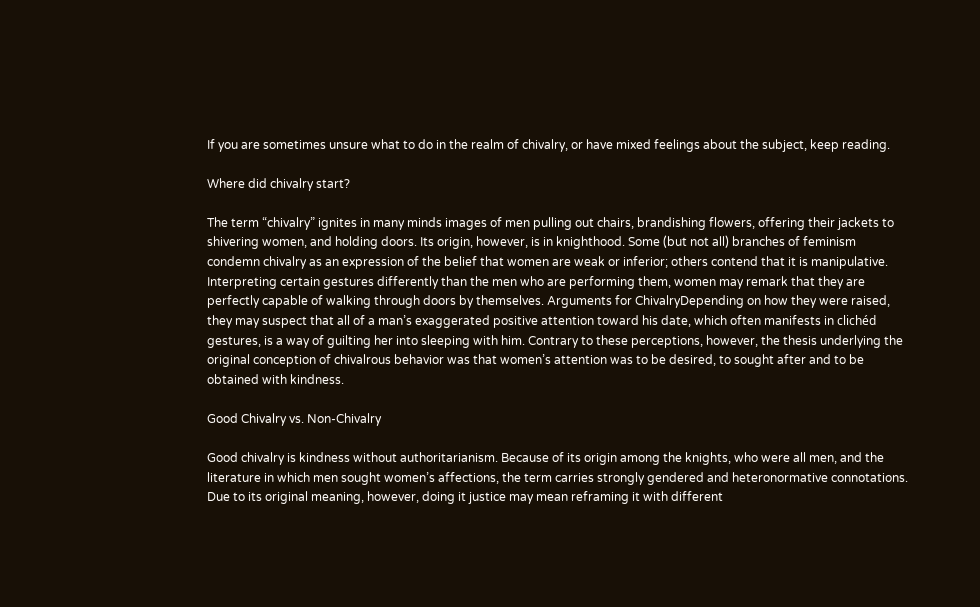If you are sometimes unsure what to do in the realm of chivalry, or have mixed feelings about the subject, keep reading.

Where did chivalry start?

The term “chivalry” ignites in many minds images of men pulling out chairs, brandishing flowers, offering their jackets to shivering women, and holding doors. Its origin, however, is in knighthood. Some (but not all) branches of feminism condemn chivalry as an expression of the belief that women are weak or inferior; others contend that it is manipulative. Interpreting certain gestures differently than the men who are performing them, women may remark that they are perfectly capable of walking through doors by themselves. Arguments for ChivalryDepending on how they were raised, they may suspect that all of a man’s exaggerated positive attention toward his date, which often manifests in clichéd gestures, is a way of guilting her into sleeping with him. Contrary to these perceptions, however, the thesis underlying the original conception of chivalrous behavior was that women’s attention was to be desired, to sought after and to be obtained with kindness.

Good Chivalry vs. Non-Chivalry

Good chivalry is kindness without authoritarianism. Because of its origin among the knights, who were all men, and the literature in which men sought women’s affections, the term carries strongly gendered and heteronormative connotations. Due to its original meaning, however, doing it justice may mean reframing it with different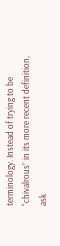terminology. Instead of trying to be “chivalrous” in its more recent definition, ask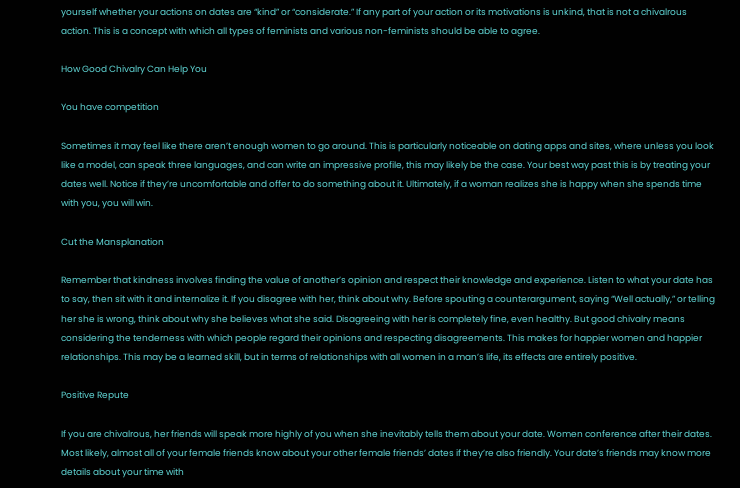yourself whether your actions on dates are “kind” or “considerate.” If any part of your action or its motivations is unkind, that is not a chivalrous action. This is a concept with which all types of feminists and various non-feminists should be able to agree.

How Good Chivalry Can Help You

You have competition

Sometimes it may feel like there aren’t enough women to go around. This is particularly noticeable on dating apps and sites, where unless you look like a model, can speak three languages, and can write an impressive profile, this may likely be the case. Your best way past this is by treating your dates well. Notice if they’re uncomfortable and offer to do something about it. Ultimately, if a woman realizes she is happy when she spends time with you, you will win.

Cut the Mansplanation

Remember that kindness involves finding the value of another’s opinion and respect their knowledge and experience. Listen to what your date has to say, then sit with it and internalize it. If you disagree with her, think about why. Before spouting a counterargument, saying “Well actually,” or telling her she is wrong, think about why she believes what she said. Disagreeing with her is completely fine, even healthy. But good chivalry means considering the tenderness with which people regard their opinions and respecting disagreements. This makes for happier women and happier relationships. This may be a learned skill, but in terms of relationships with all women in a man’s life, its effects are entirely positive.

Positive Repute

If you are chivalrous, her friends will speak more highly of you when she inevitably tells them about your date. Women conference after their dates. Most likely, almost all of your female friends know about your other female friends’ dates if they’re also friendly. Your date’s friends may know more details about your time with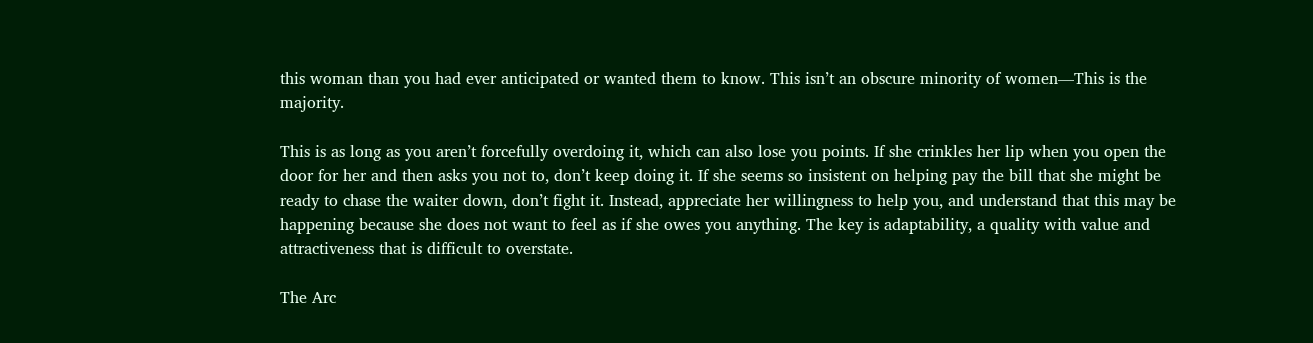this woman than you had ever anticipated or wanted them to know. This isn’t an obscure minority of women—This is the majority.

This is as long as you aren’t forcefully overdoing it, which can also lose you points. If she crinkles her lip when you open the door for her and then asks you not to, don’t keep doing it. If she seems so insistent on helping pay the bill that she might be ready to chase the waiter down, don’t fight it. Instead, appreciate her willingness to help you, and understand that this may be happening because she does not want to feel as if she owes you anything. The key is adaptability, a quality with value and attractiveness that is difficult to overstate.

The Arc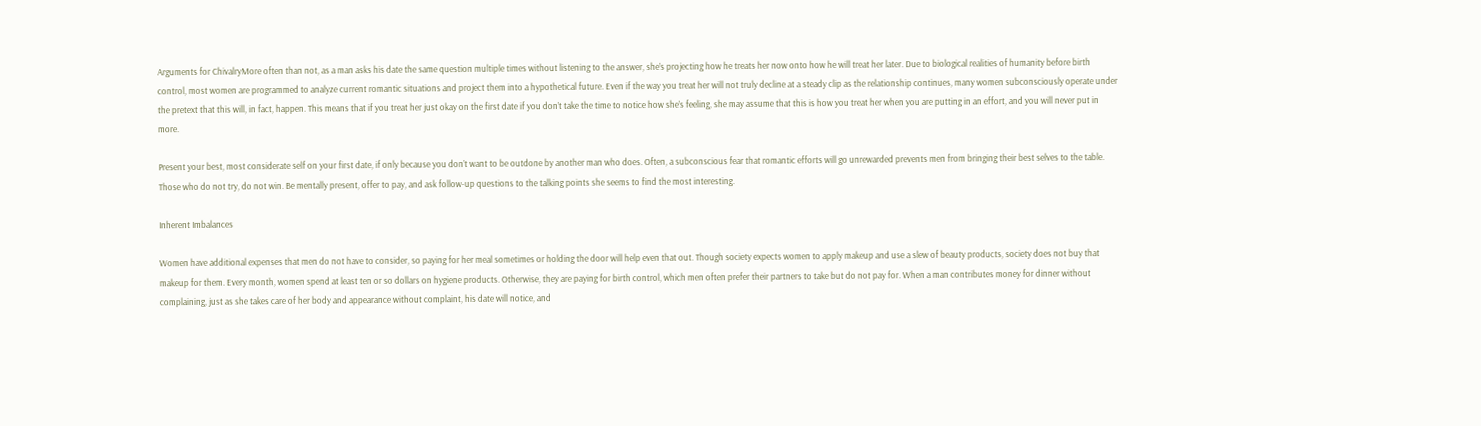Arguments for ChivalryMore often than not, as a man asks his date the same question multiple times without listening to the answer, she’s projecting how he treats her now onto how he will treat her later. Due to biological realities of humanity before birth control, most women are programmed to analyze current romantic situations and project them into a hypothetical future. Even if the way you treat her will not truly decline at a steady clip as the relationship continues, many women subconsciously operate under the pretext that this will, in fact, happen. This means that if you treat her just okay on the first date if you don’t take the time to notice how she’s feeling, she may assume that this is how you treat her when you are putting in an effort, and you will never put in more.

Present your best, most considerate self on your first date, if only because you don’t want to be outdone by another man who does. Often, a subconscious fear that romantic efforts will go unrewarded prevents men from bringing their best selves to the table. Those who do not try, do not win. Be mentally present, offer to pay, and ask follow-up questions to the talking points she seems to find the most interesting.

Inherent Imbalances

Women have additional expenses that men do not have to consider, so paying for her meal sometimes or holding the door will help even that out. Though society expects women to apply makeup and use a slew of beauty products, society does not buy that makeup for them. Every month, women spend at least ten or so dollars on hygiene products. Otherwise, they are paying for birth control, which men often prefer their partners to take but do not pay for. When a man contributes money for dinner without complaining, just as she takes care of her body and appearance without complaint, his date will notice, and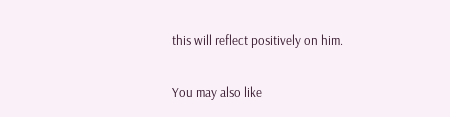this will reflect positively on him.

You may also like